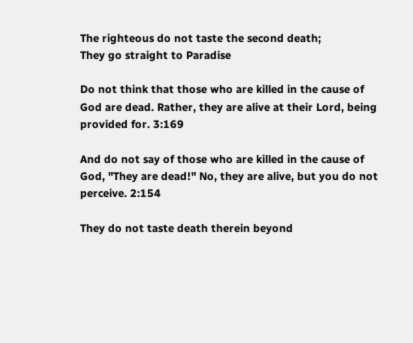The righteous do not taste the second death;
They go straight to Paradise

Do not think that those who are killed in the cause of God are dead. Rather, they are alive at their Lord, being provided for. 3:169

And do not say of those who are killed in the cause of God, "They are dead!" No, they are alive, but you do not perceive. 2:154

They do not taste death therein beyond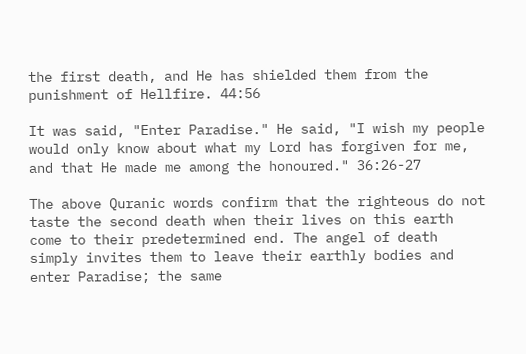the first death, and He has shielded them from the punishment of Hellfire. 44:56

It was said, "Enter Paradise." He said, "I wish my people would only know about what my Lord has forgiven for me, and that He made me among the honoured." 36:26-27

The above Quranic words confirm that the righteous do not taste the second death when their lives on this earth come to their predetermined end. The angel of death simply invites them to leave their earthly bodies and enter Paradise; the same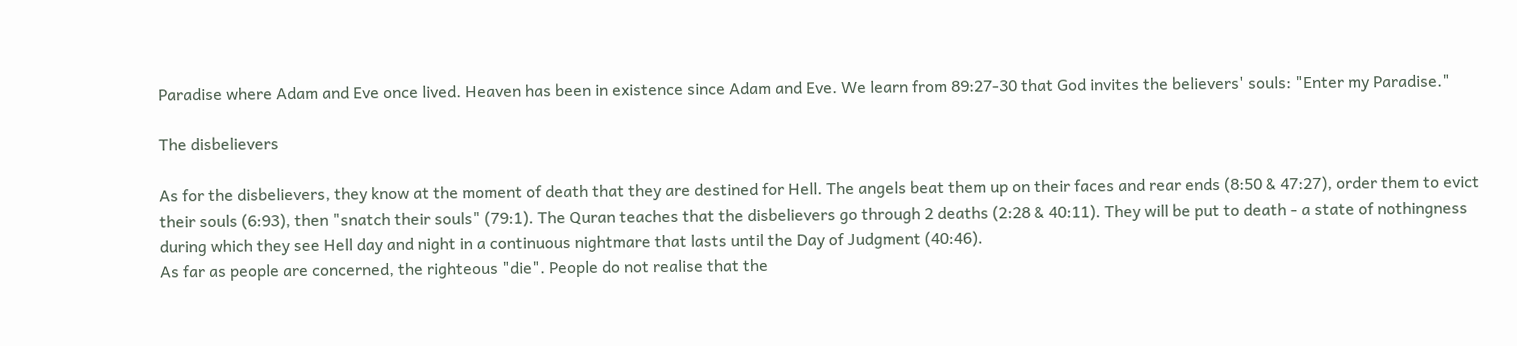Paradise where Adam and Eve once lived. Heaven has been in existence since Adam and Eve. We learn from 89:27-30 that God invites the believers' souls: "Enter my Paradise."

The disbelievers

As for the disbelievers, they know at the moment of death that they are destined for Hell. The angels beat them up on their faces and rear ends (8:50 & 47:27), order them to evict their souls (6:93), then "snatch their souls" (79:1). The Quran teaches that the disbelievers go through 2 deaths (2:28 & 40:11). They will be put to death - a state of nothingness during which they see Hell day and night in a continuous nightmare that lasts until the Day of Judgment (40:46).
As far as people are concerned, the righteous "die". People do not realise that the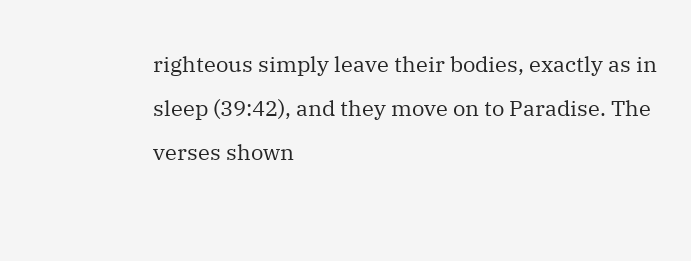righteous simply leave their bodies, exactly as in sleep (39:42), and they move on to Paradise. The verses shown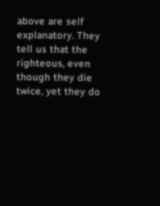above are self explanatory. They tell us that the righteous, even though they die twice, yet they do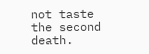not taste the second death.